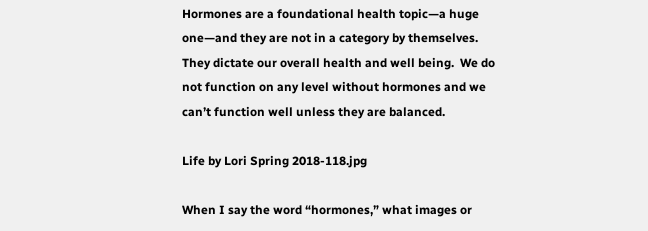Hormones are a foundational health topic—a huge one—and they are not in a category by themselves.  They dictate our overall health and well being.  We do not function on any level without hormones and we can’t function well unless they are balanced.

Life by Lori Spring 2018-118.jpg

When I say the word “hormones,” what images or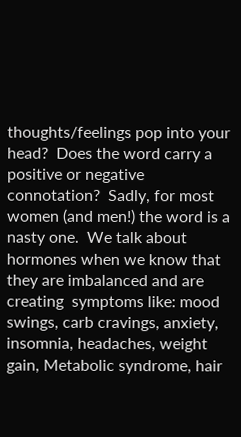thoughts/feelings pop into your head?  Does the word carry a positive or negative connotation?  Sadly, for most women (and men!) the word is a nasty one.  We talk about hormones when we know that they are imbalanced and are creating  symptoms like: mood swings, carb cravings, anxiety, insomnia, headaches, weight gain, Metabolic syndrome, hair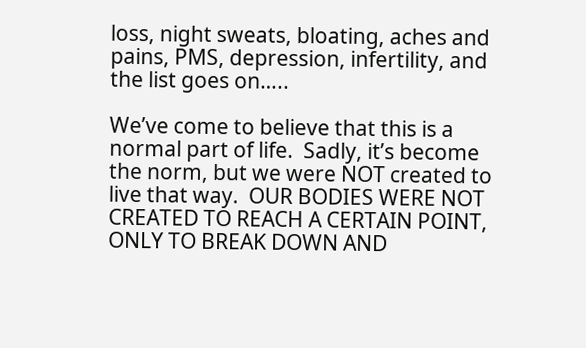loss, night sweats, bloating, aches and pains, PMS, depression, infertility, and the list goes on…..

We’ve come to believe that this is a normal part of life.  Sadly, it’s become the norm, but we were NOT created to live that way.  OUR BODIES WERE NOT CREATED TO REACH A CERTAIN POINT, ONLY TO BREAK DOWN AND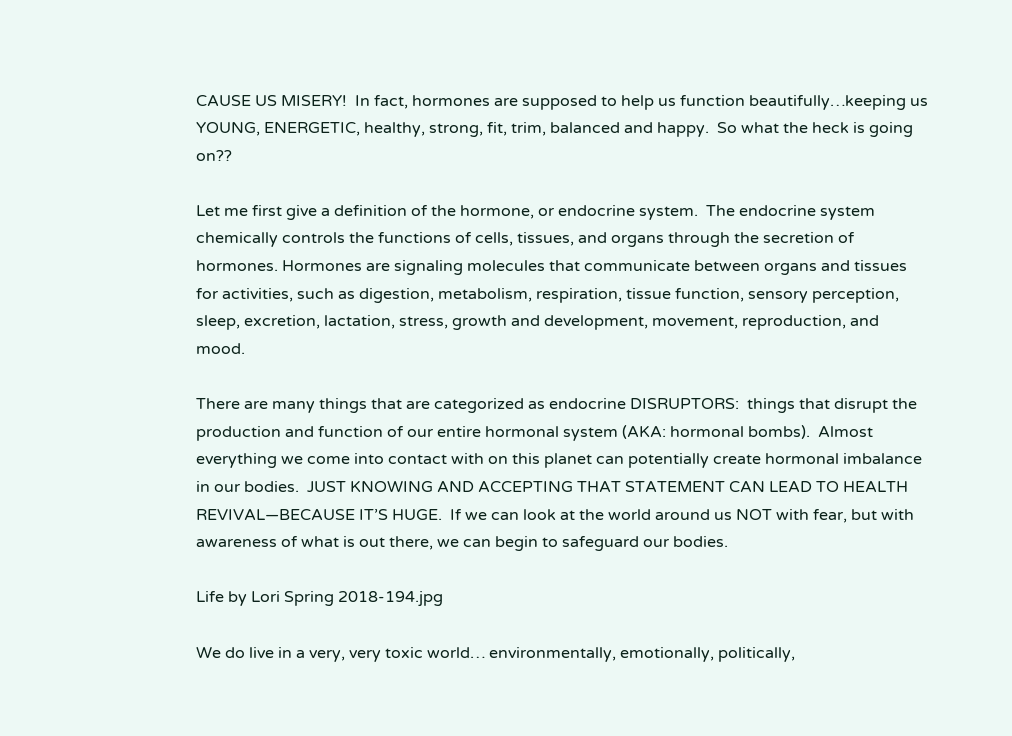CAUSE US MISERY!  In fact, hormones are supposed to help us function beautifully…keeping us YOUNG, ENERGETIC, healthy, strong, fit, trim, balanced and happy.  So what the heck is going on??

Let me first give a definition of the hormone, or endocrine system.  The endocrine system chemically controls the functions of cells, tissues, and organs through the secretion of hormones. Hormones are signaling molecules that communicate between organs and tissues for activities, such as digestion, metabolism, respiration, tissue function, sensory perception, sleep, excretion, lactation, stress, growth and development, movement, reproduction, and mood.

There are many things that are categorized as endocrine DISRUPTORS:  things that disrupt the production and function of our entire hormonal system (AKA: hormonal bombs).  Almost everything we come into contact with on this planet can potentially create hormonal imbalance in our bodies.  JUST KNOWING AND ACCEPTING THAT STATEMENT CAN LEAD TO HEALTH REVIVAL—BECAUSE IT’S HUGE.  If we can look at the world around us NOT with fear, but with awareness of what is out there, we can begin to safeguard our bodies.

Life by Lori Spring 2018-194.jpg

We do live in a very, very toxic world… environmentally, emotionally, politically,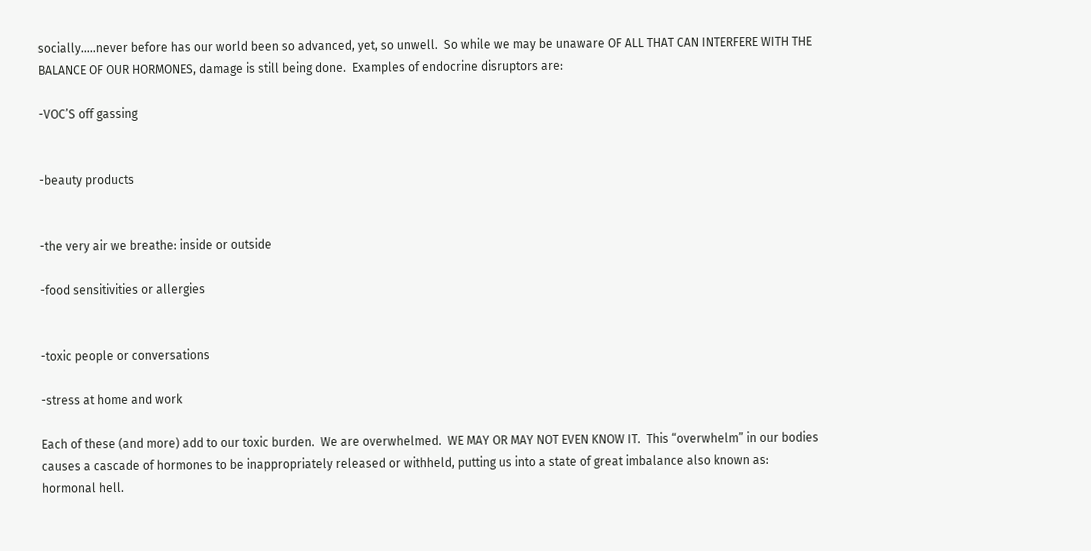socially…..never before has our world been so advanced, yet, so unwell.  So while we may be unaware OF ALL THAT CAN INTERFERE WITH THE BALANCE OF OUR HORMONES, damage is still being done.  Examples of endocrine disruptors are:

-VOC’S off gassing


-beauty products


-the very air we breathe: inside or outside

-food sensitivities or allergies


-toxic people or conversations

-stress at home and work

Each of these (and more) add to our toxic burden.  We are overwhelmed.  WE MAY OR MAY NOT EVEN KNOW IT.  This “overwhelm” in our bodies causes a cascade of hormones to be inappropriately released or withheld, putting us into a state of great imbalance also known as:  hormonal hell.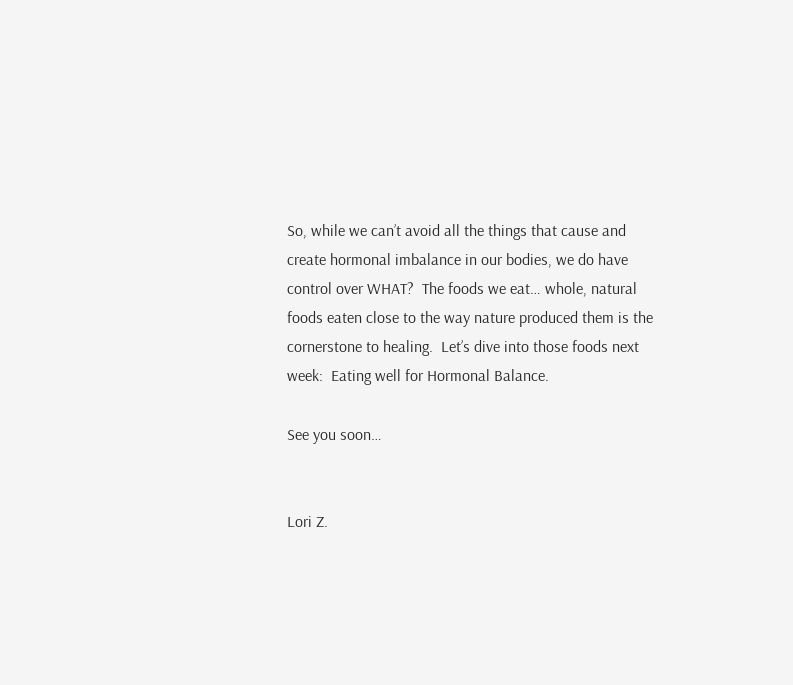So, while we can’t avoid all the things that cause and create hormonal imbalance in our bodies, we do have control over WHAT?  The foods we eat… whole, natural foods eaten close to the way nature produced them is the cornerstone to healing.  Let’s dive into those foods next week:  Eating well for Hormonal Balance.

See you soon…


Lori Z.